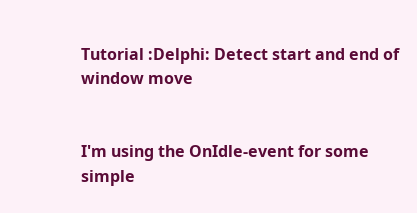Tutorial :Delphi: Detect start and end of window move


I'm using the OnIdle-event for some simple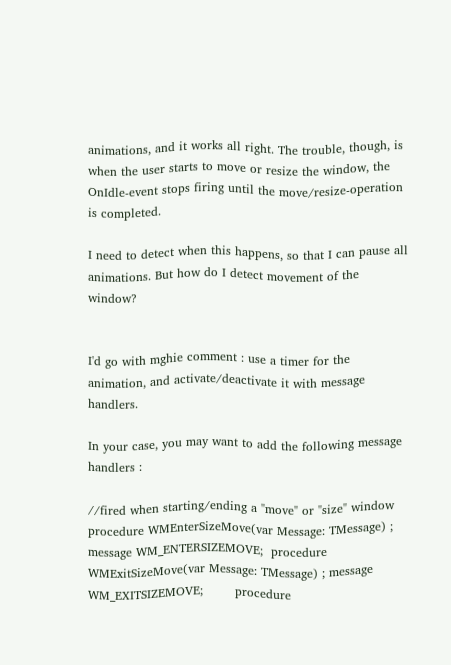animations, and it works all right. The trouble, though, is when the user starts to move or resize the window, the OnIdle-event stops firing until the move/resize-operation is completed.

I need to detect when this happens, so that I can pause all animations. But how do I detect movement of the window?


I'd go with mghie comment : use a timer for the animation, and activate/deactivate it with message handlers.

In your case, you may want to add the following message handlers :

//fired when starting/ending a "move" or "size" window  procedure WMEnterSizeMove(var Message: TMessage) ; message WM_ENTERSIZEMOVE;  procedure WMExitSizeMove(var Message: TMessage) ; message WM_EXITSIZEMOVE;        procedure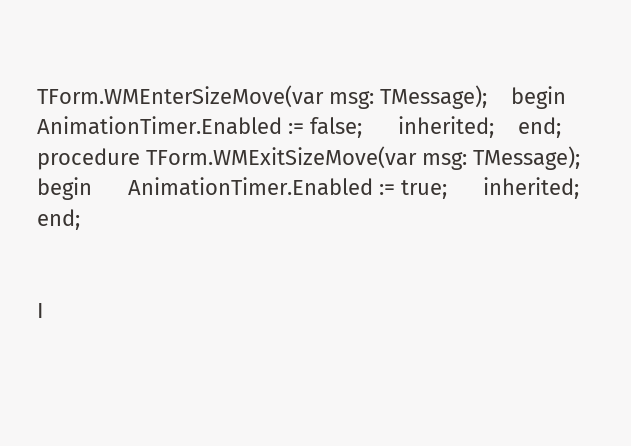TForm.WMEnterSizeMove(var msg: TMessage);    begin      AnimationTimer.Enabled := false;      inherited;    end;      procedure TForm.WMExitSizeMove(var msg: TMessage);    begin      AnimationTimer.Enabled := true;      inherited;    end;


I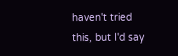haven't tried this, but I'd say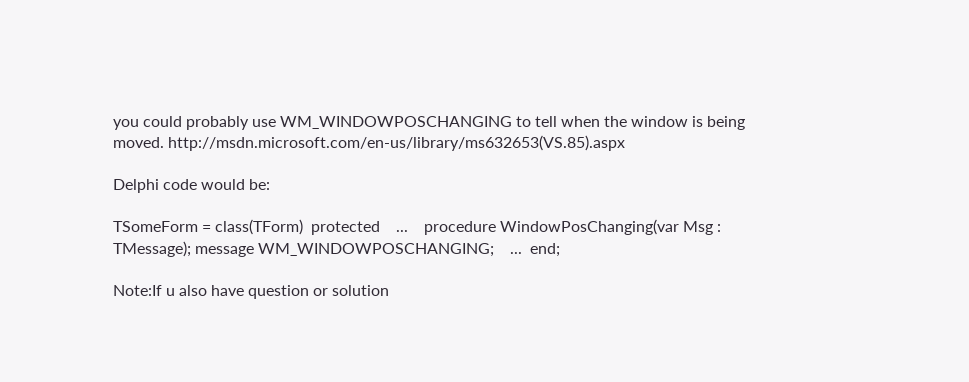you could probably use WM_WINDOWPOSCHANGING to tell when the window is being moved. http://msdn.microsoft.com/en-us/library/ms632653(VS.85).aspx

Delphi code would be:

TSomeForm = class(TForm)  protected    ...    procedure WindowPosChanging(var Msg : TMessage); message WM_WINDOWPOSCHANGING;    ...  end;

Note:If u also have question or solution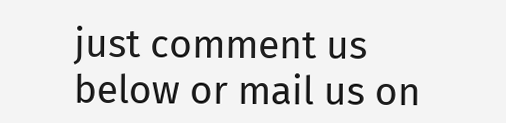just comment us below or mail us on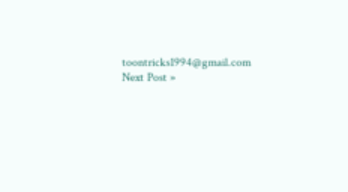toontricks1994@gmail.com
Next Post »